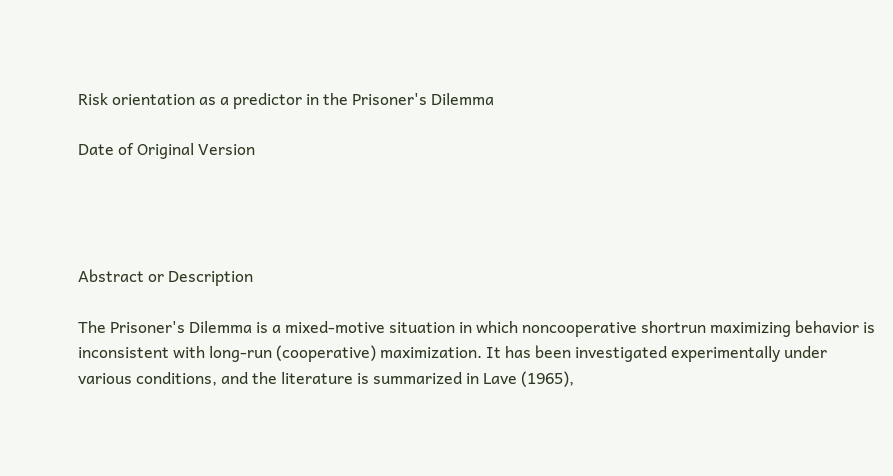Risk orientation as a predictor in the Prisoner's Dilemma

Date of Original Version




Abstract or Description

The Prisoner's Dilemma is a mixed-motive situation in which noncooperative shortrun maximizing behavior is inconsistent with long-run (cooperative) maximization. It has been investigated experimentally under various conditions, and the literature is summarized in Lave (1965),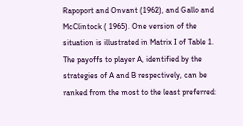Rapoport and Onvant (1962), and Gallo and McClintock ( 1965). One version of the situation is illustrated in Matrix I of Table 1. The payoffs to player A, identified by the strategies of A and B respectively, can be ranked from the most to the least preferred: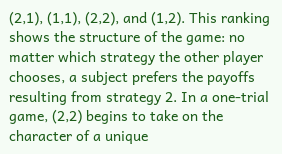(2,1), (1,1), (2,2), and (1,2). This ranking shows the structure of the game: no matter which strategy the other player chooses, a subject prefers the payoffs resulting from strategy 2. In a one-trial game, (2,2) begins to take on the character of a unique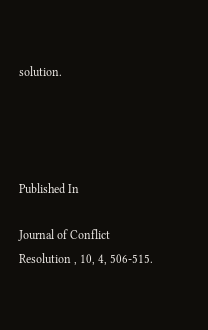solution.




Published In

Journal of Conflict Resolution , 10, 4, 506-515.